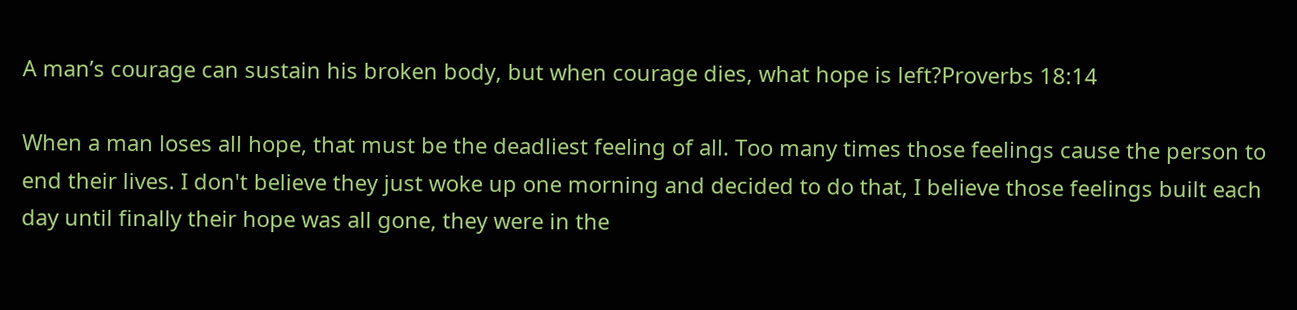A man’s courage can sustain his broken body, but when courage dies, what hope is left?Proverbs 18:14

When a man loses all hope, that must be the deadliest feeling of all. Too many times those feelings cause the person to end their lives. I don't believe they just woke up one morning and decided to do that, I believe those feelings built each day until finally their hope was all gone, they were in the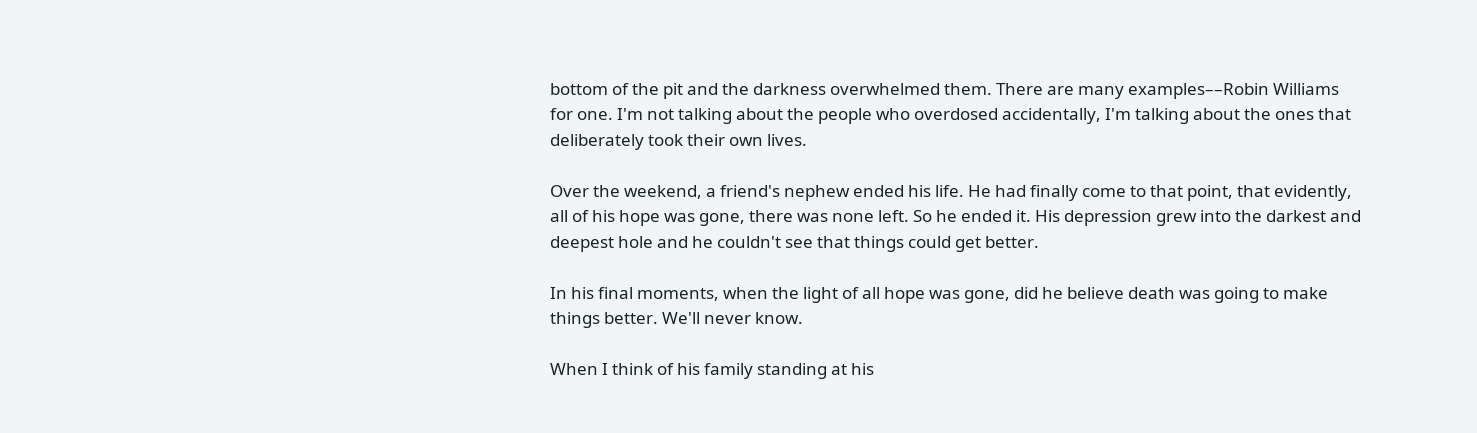bottom of the pit and the darkness overwhelmed them. There are many examples––Robin Williams for one. I'm not talking about the people who overdosed accidentally, I'm talking about the ones that deliberately took their own lives.

Over the weekend, a friend's nephew ended his life. He had finally come to that point, that evidently, all of his hope was gone, there was none left. So he ended it. His depression grew into the darkest and deepest hole and he couldn't see that things could get better.

In his final moments, when the light of all hope was gone, did he believe death was going to make things better. We'll never know.

When I think of his family standing at his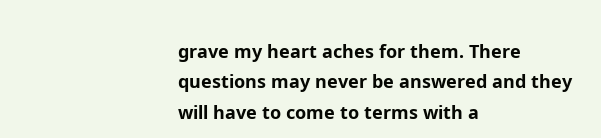grave my heart aches for them. There questions may never be answered and they will have to come to terms with a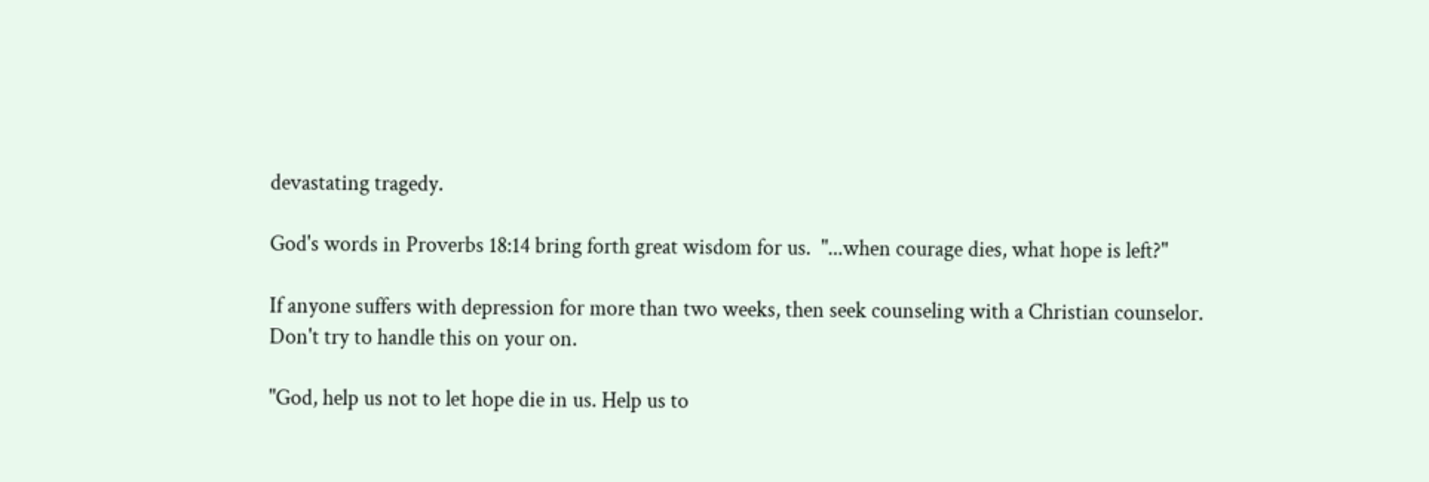devastating tragedy.

God's words in Proverbs 18:14 bring forth great wisdom for us.  "...when courage dies, what hope is left?"

If anyone suffers with depression for more than two weeks, then seek counseling with a Christian counselor. Don't try to handle this on your on.

"God, help us not to let hope die in us. Help us to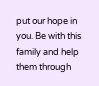put our hope in you. Be with this family and help them through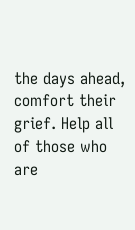the days ahead, comfort their grief. Help all of those who are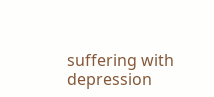suffering with depression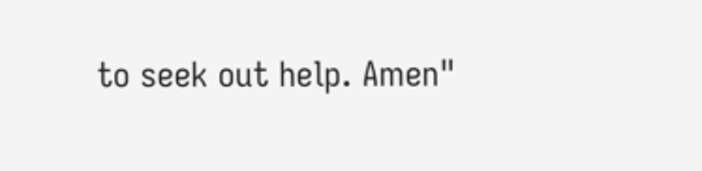to seek out help. Amen"